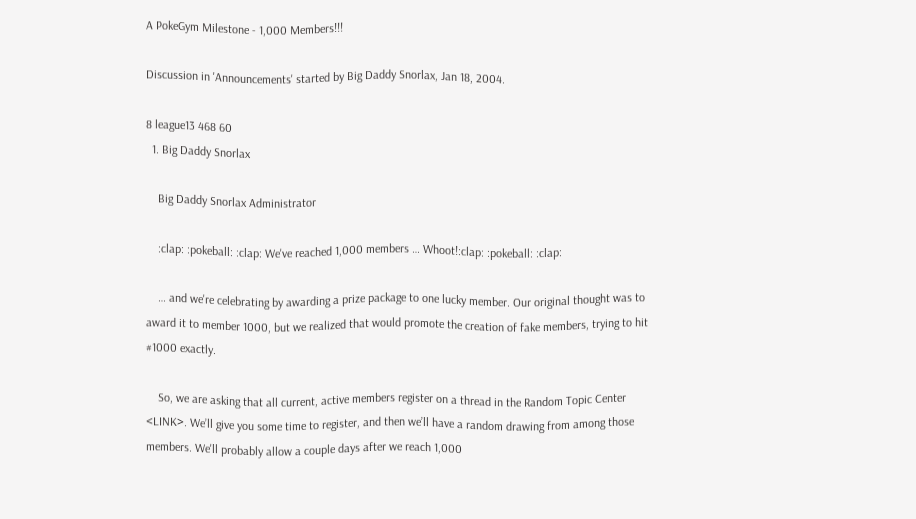A PokeGym Milestone - 1,000 Members!!!

Discussion in 'Announcements' started by Big Daddy Snorlax, Jan 18, 2004.

8 league13 468 60
  1. Big Daddy Snorlax

    Big Daddy Snorlax Administrator

    :clap: :pokeball: :clap: We've reached 1,000 members … Whoot!:clap: :pokeball: :clap:

    … and we're celebrating by awarding a prize package to one lucky member. Our original thought was to award it to member 1000, but we realized that would promote the creation of fake members, trying to hit #1000 exactly.

    So, we are asking that all current, active members register on a thread in the Random Topic Center <LINK>. We’ll give you some time to register, and then we’ll have a random drawing from among those members. We'll probably allow a couple days after we reach 1,000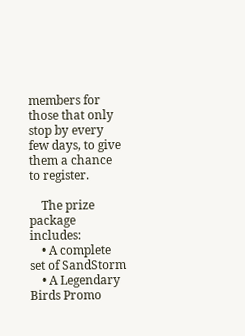members for those that only stop by every few days, to give them a chance to register.

    The prize package includes:
    • A complete set of SandStorm
    • A Legendary Birds Promo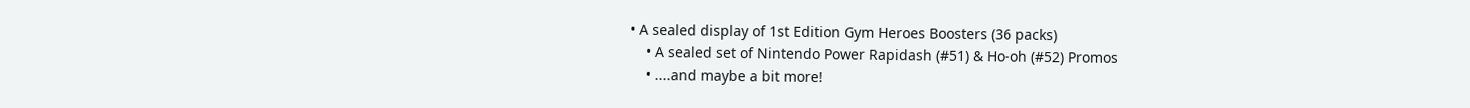• A sealed display of 1st Edition Gym Heroes Boosters (36 packs)
    • A sealed set of Nintendo Power Rapidash (#51) & Ho-oh (#52) Promos
    • ....and maybe a bit more!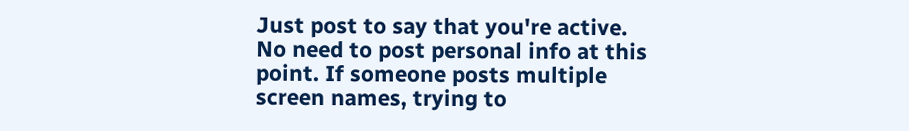Just post to say that you're active. No need to post personal info at this point. If someone posts multiple screen names, trying to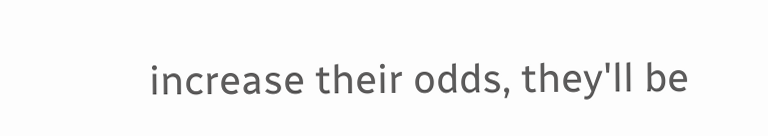increase their odds, they'll be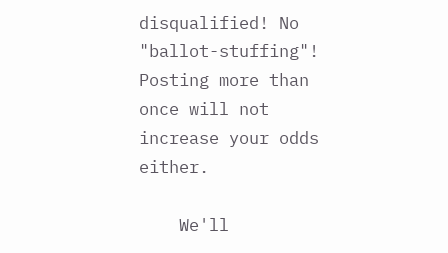disqualified! No "ballot-stuffing"! Posting more than once will not increase your odds either.

    We'll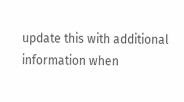update this with additional information when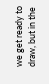we get ready to draw, but in the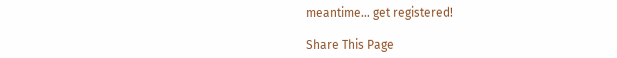meantime... get registered!

Share This Page